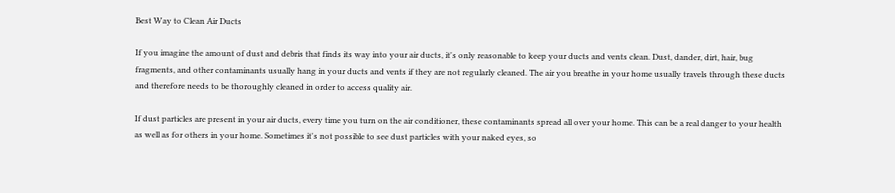Best Way to Clean Air Ducts

If you imagine the amount of dust and debris that finds its way into your air ducts, it's only reasonable to keep your ducts and vents clean. Dust, dander, dirt, hair, bug fragments, and other contaminants usually hang in your ducts and vents if they are not regularly cleaned. The air you breathe in your home usually travels through these ducts and therefore needs to be thoroughly cleaned in order to access quality air.

If dust particles are present in your air ducts, every time you turn on the air conditioner, these contaminants spread all over your home. This can be a real danger to your health as well as for others in your home. Sometimes it's not possible to see dust particles with your naked eyes, so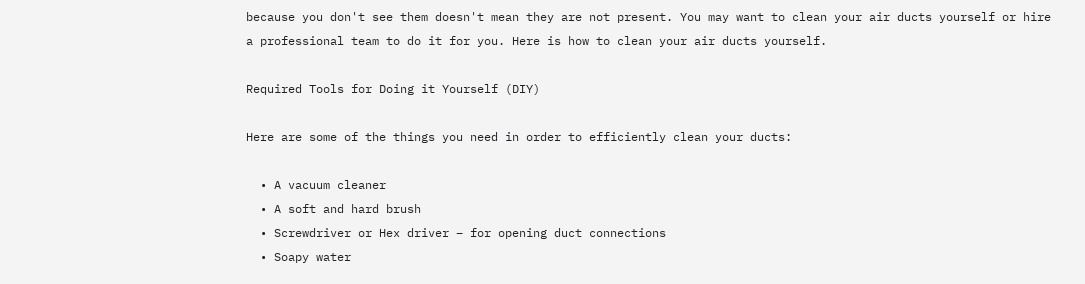because you don't see them doesn't mean they are not present. You may want to clean your air ducts yourself or hire a professional team to do it for you. Here is how to clean your air ducts yourself.

Required Tools for Doing it Yourself (DIY)

Here are some of the things you need in order to efficiently clean your ducts:

  • A vacuum cleaner
  • A soft and hard brush
  • Screwdriver or Hex driver – for opening duct connections
  • Soapy water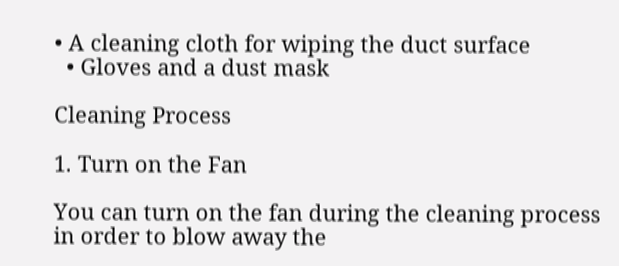• A cleaning cloth for wiping the duct surface
  • Gloves and a dust mask

Cleaning Process

1. Turn on the Fan

You can turn on the fan during the cleaning process in order to blow away the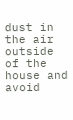dust in the air outside of the house and avoid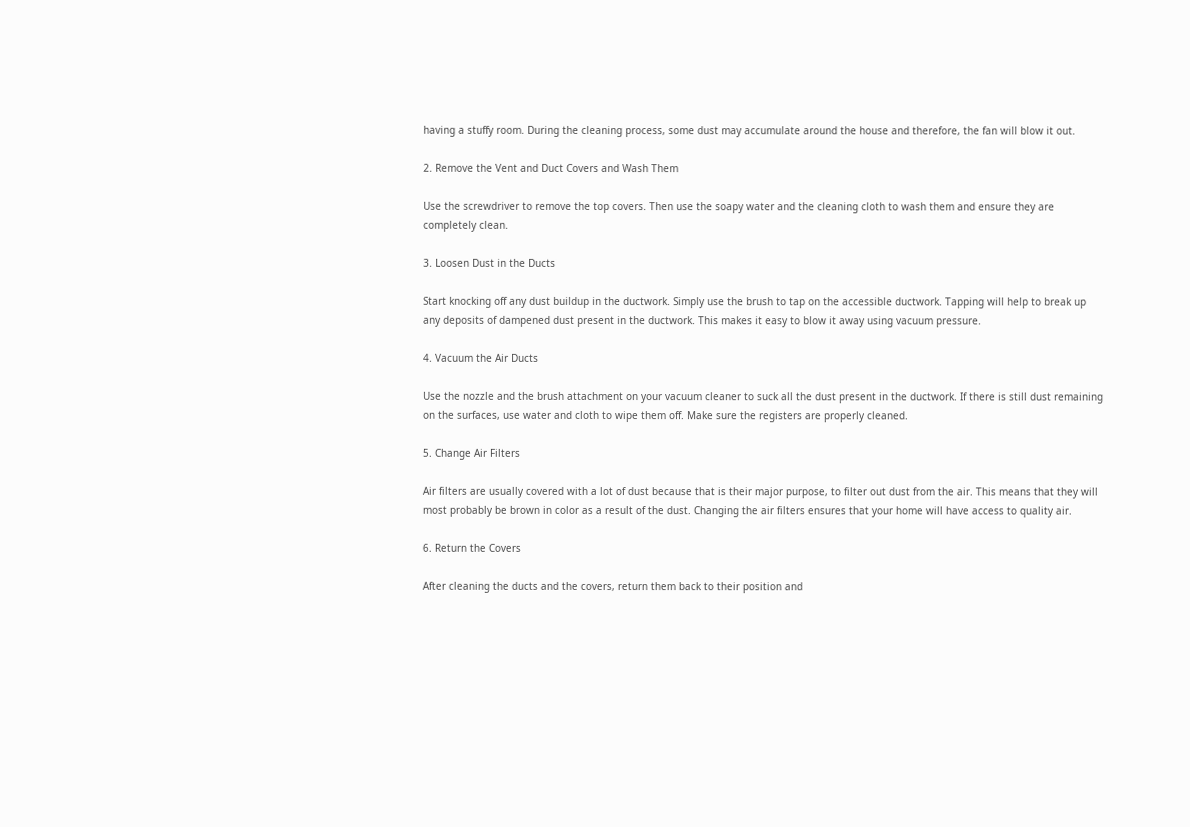having a stuffy room. During the cleaning process, some dust may accumulate around the house and therefore, the fan will blow it out.

2. Remove the Vent and Duct Covers and Wash Them

Use the screwdriver to remove the top covers. Then use the soapy water and the cleaning cloth to wash them and ensure they are completely clean.

3. Loosen Dust in the Ducts

Start knocking off any dust buildup in the ductwork. Simply use the brush to tap on the accessible ductwork. Tapping will help to break up any deposits of dampened dust present in the ductwork. This makes it easy to blow it away using vacuum pressure.

4. Vacuum the Air Ducts

Use the nozzle and the brush attachment on your vacuum cleaner to suck all the dust present in the ductwork. If there is still dust remaining on the surfaces, use water and cloth to wipe them off. Make sure the registers are properly cleaned.

5. Change Air Filters

Air filters are usually covered with a lot of dust because that is their major purpose, to filter out dust from the air. This means that they will most probably be brown in color as a result of the dust. Changing the air filters ensures that your home will have access to quality air.

6. Return the Covers

After cleaning the ducts and the covers, return them back to their position and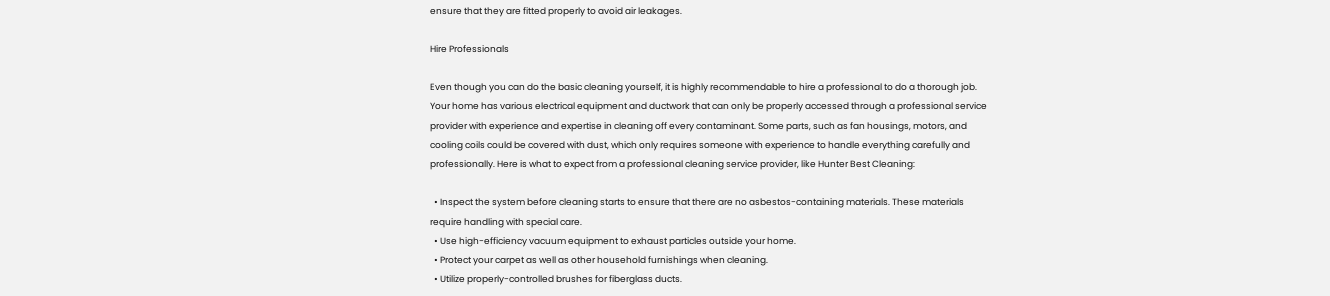ensure that they are fitted properly to avoid air leakages.

Hire Professionals

Even though you can do the basic cleaning yourself, it is highly recommendable to hire a professional to do a thorough job. Your home has various electrical equipment and ductwork that can only be properly accessed through a professional service provider with experience and expertise in cleaning off every contaminant. Some parts, such as fan housings, motors, and cooling coils could be covered with dust, which only requires someone with experience to handle everything carefully and professionally. Here is what to expect from a professional cleaning service provider, like Hunter Best Cleaning:

  • Inspect the system before cleaning starts to ensure that there are no asbestos-containing materials. These materials require handling with special care.
  • Use high-efficiency vacuum equipment to exhaust particles outside your home.
  • Protect your carpet as well as other household furnishings when cleaning.
  • Utilize properly-controlled brushes for fiberglass ducts.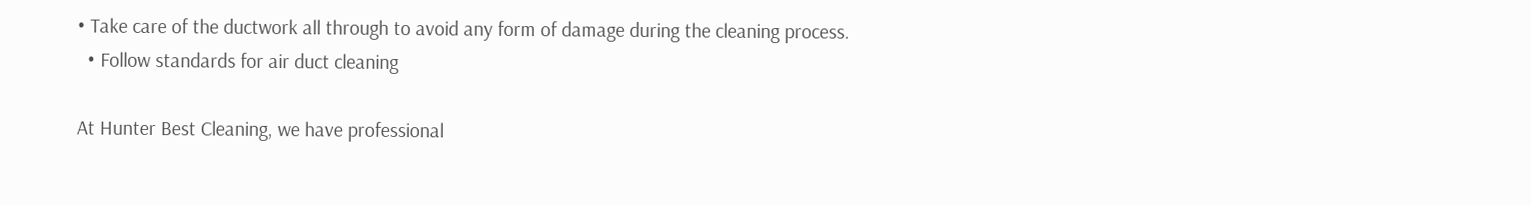• Take care of the ductwork all through to avoid any form of damage during the cleaning process.
  • Follow standards for air duct cleaning

At Hunter Best Cleaning, we have professional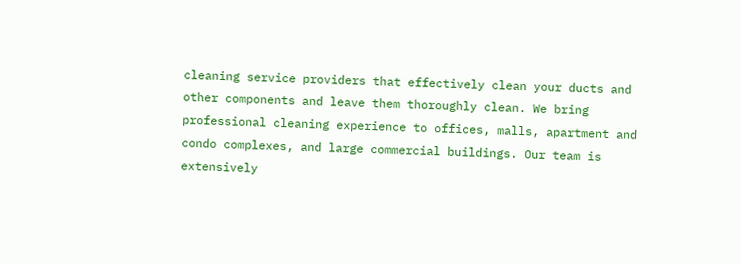cleaning service providers that effectively clean your ducts and other components and leave them thoroughly clean. We bring professional cleaning experience to offices, malls, apartment and condo complexes, and large commercial buildings. Our team is extensively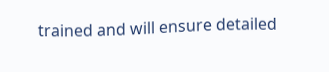trained and will ensure detailed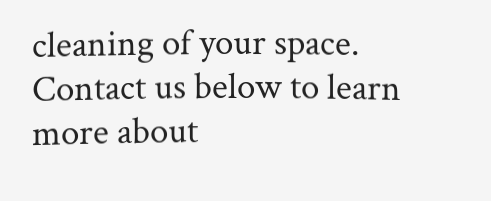cleaning of your space. Contact us below to learn more about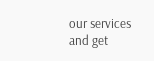our services and get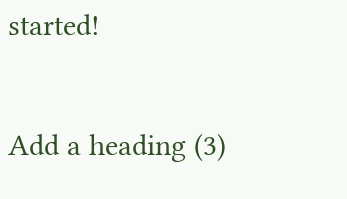started!

Add a heading (3)